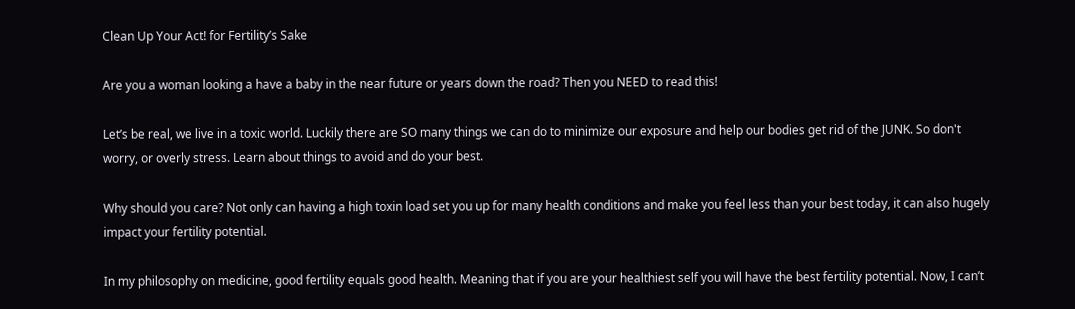Clean Up Your Act! for Fertility’s Sake

Are you a woman looking a have a baby in the near future or years down the road? Then you NEED to read this!

Let’s be real, we live in a toxic world. Luckily there are SO many things we can do to minimize our exposure and help our bodies get rid of the JUNK. So don't worry, or overly stress. Learn about things to avoid and do your best.

Why should you care? Not only can having a high toxin load set you up for many health conditions and make you feel less than your best today, it can also hugely impact your fertility potential.

In my philosophy on medicine, good fertility equals good health. Meaning that if you are your healthiest self you will have the best fertility potential. Now, I can’t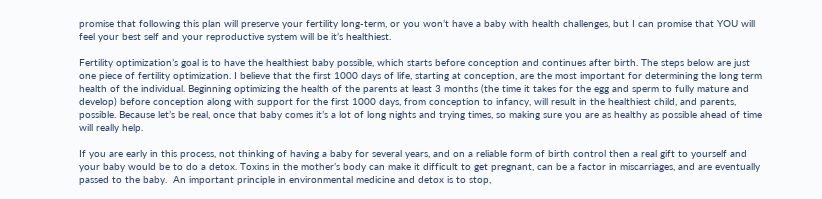promise that following this plan will preserve your fertility long-term, or you won’t have a baby with health challenges, but I can promise that YOU will feel your best self and your reproductive system will be it’s healthiest.

Fertility optimization’s goal is to have the healthiest baby possible, which starts before conception and continues after birth. The steps below are just one piece of fertility optimization. I believe that the first 1000 days of life, starting at conception, are the most important for determining the long term health of the individual. Beginning optimizing the health of the parents at least 3 months (the time it takes for the egg and sperm to fully mature and develop) before conception along with support for the first 1000 days, from conception to infancy, will result in the healthiest child, and parents, possible. Because let’s be real, once that baby comes it’s a lot of long nights and trying times, so making sure you are as healthy as possible ahead of time will really help.

If you are early in this process, not thinking of having a baby for several years, and on a reliable form of birth control then a real gift to yourself and your baby would be to do a detox. Toxins in the mother’s body can make it difficult to get pregnant, can be a factor in miscarriages, and are eventually passed to the baby.  An important principle in environmental medicine and detox is to stop,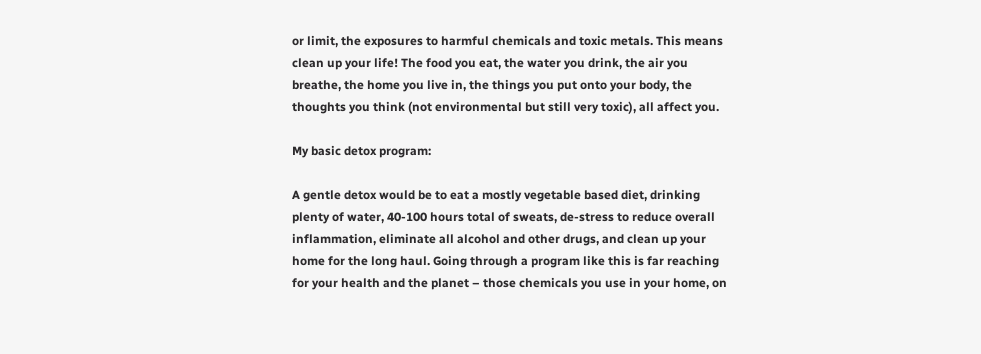or limit, the exposures to harmful chemicals and toxic metals. This means clean up your life! The food you eat, the water you drink, the air you breathe, the home you live in, the things you put onto your body, the thoughts you think (not environmental but still very toxic), all affect you.

My basic detox program:

A gentle detox would be to eat a mostly vegetable based diet, drinking plenty of water, 40-100 hours total of sweats, de-stress to reduce overall inflammation, eliminate all alcohol and other drugs, and clean up your home for the long haul. Going through a program like this is far reaching for your health and the planet – those chemicals you use in your home, on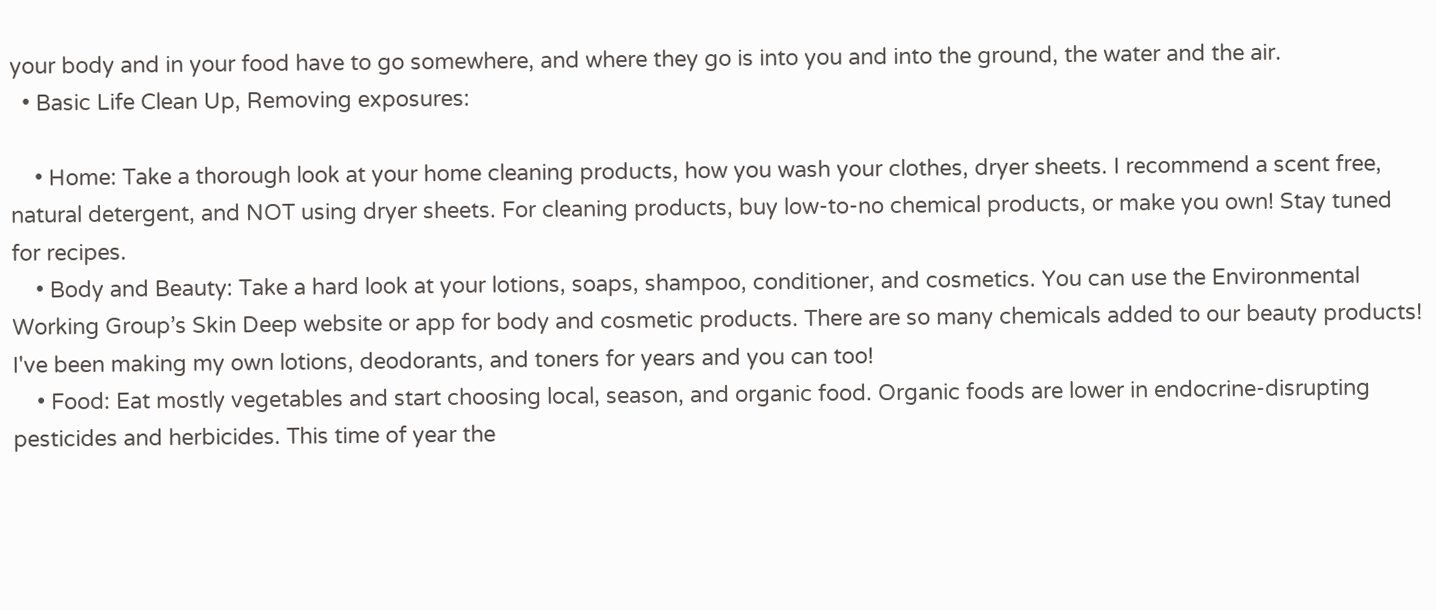your body and in your food have to go somewhere, and where they go is into you and into the ground, the water and the air.
  • Basic Life Clean Up, Removing exposures:

    • Home: Take a thorough look at your home cleaning products, how you wash your clothes, dryer sheets. I recommend a scent free, natural detergent, and NOT using dryer sheets. For cleaning products, buy low-to-no chemical products, or make you own! Stay tuned for recipes.
    • Body and Beauty: Take a hard look at your lotions, soaps, shampoo, conditioner, and cosmetics. You can use the Environmental Working Group’s Skin Deep website or app for body and cosmetic products. There are so many chemicals added to our beauty products! I've been making my own lotions, deodorants, and toners for years and you can too!
    • Food: Eat mostly vegetables and start choosing local, season, and organic food. Organic foods are lower in endocrine-disrupting pesticides and herbicides. This time of year the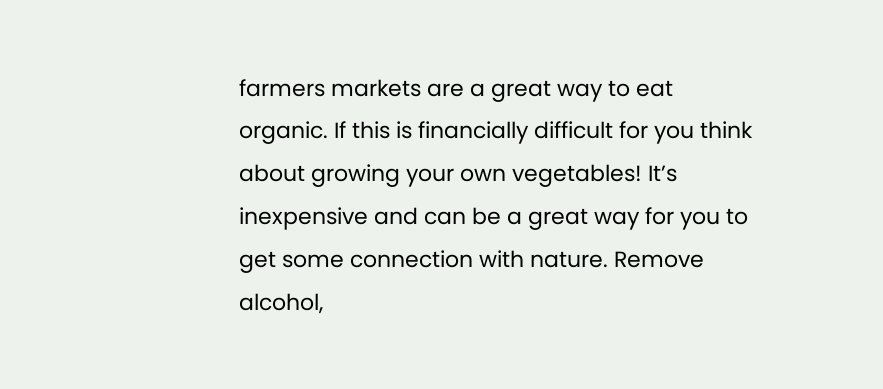farmers markets are a great way to eat organic. If this is financially difficult for you think about growing your own vegetables! It’s inexpensive and can be a great way for you to get some connection with nature. Remove alcohol,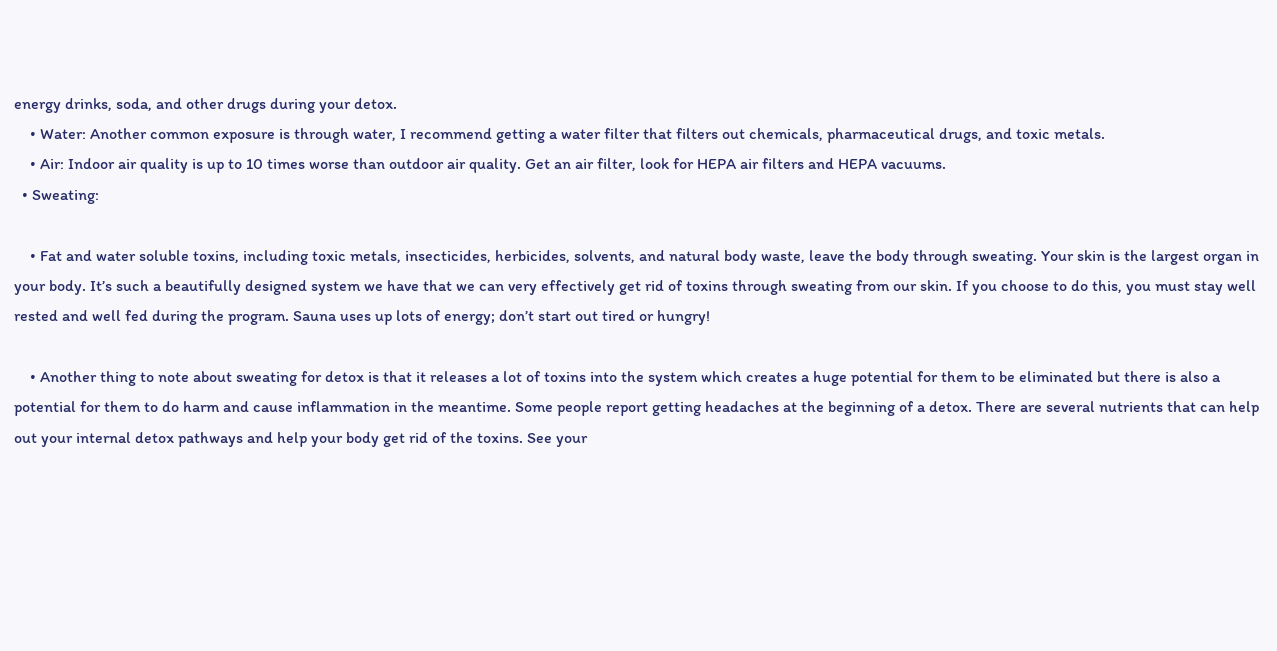energy drinks, soda, and other drugs during your detox.
    • Water: Another common exposure is through water, I recommend getting a water filter that filters out chemicals, pharmaceutical drugs, and toxic metals.
    • Air: Indoor air quality is up to 10 times worse than outdoor air quality. Get an air filter, look for HEPA air filters and HEPA vacuums.
  • Sweating:

    • Fat and water soluble toxins, including toxic metals, insecticides, herbicides, solvents, and natural body waste, leave the body through sweating. Your skin is the largest organ in your body. It’s such a beautifully designed system we have that we can very effectively get rid of toxins through sweating from our skin. If you choose to do this, you must stay well rested and well fed during the program. Sauna uses up lots of energy; don’t start out tired or hungry!

    • Another thing to note about sweating for detox is that it releases a lot of toxins into the system which creates a huge potential for them to be eliminated but there is also a potential for them to do harm and cause inflammation in the meantime. Some people report getting headaches at the beginning of a detox. There are several nutrients that can help out your internal detox pathways and help your body get rid of the toxins. See your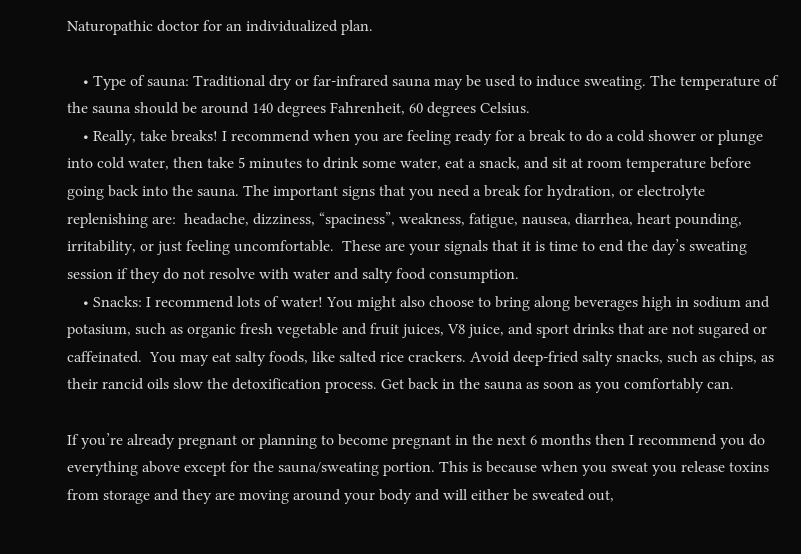Naturopathic doctor for an individualized plan.

    • Type of sauna: Traditional dry or far-infrared sauna may be used to induce sweating. The temperature of the sauna should be around 140 degrees Fahrenheit, 60 degrees Celsius.
    • Really, take breaks! I recommend when you are feeling ready for a break to do a cold shower or plunge into cold water, then take 5 minutes to drink some water, eat a snack, and sit at room temperature before going back into the sauna. The important signs that you need a break for hydration, or electrolyte replenishing are:  headache, dizziness, “spaciness”, weakness, fatigue, nausea, diarrhea, heart pounding, irritability, or just feeling uncomfortable.  These are your signals that it is time to end the day’s sweating session if they do not resolve with water and salty food consumption.
    • Snacks: I recommend lots of water! You might also choose to bring along beverages high in sodium and potasium, such as organic fresh vegetable and fruit juices, V8 juice, and sport drinks that are not sugared or caffeinated.  You may eat salty foods, like salted rice crackers. Avoid deep-fried salty snacks, such as chips, as their rancid oils slow the detoxification process. Get back in the sauna as soon as you comfortably can.

If you’re already pregnant or planning to become pregnant in the next 6 months then I recommend you do everything above except for the sauna/sweating portion. This is because when you sweat you release toxins from storage and they are moving around your body and will either be sweated out,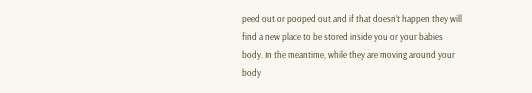peed out or pooped out and if that doesn’t happen they will find a new place to be stored inside you or your babies body. In the meantime, while they are moving around your body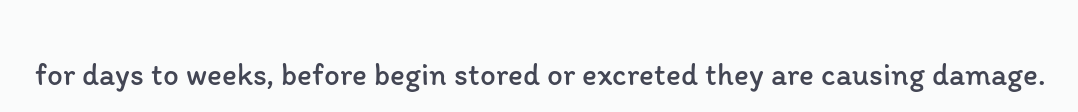for days to weeks, before begin stored or excreted they are causing damage.